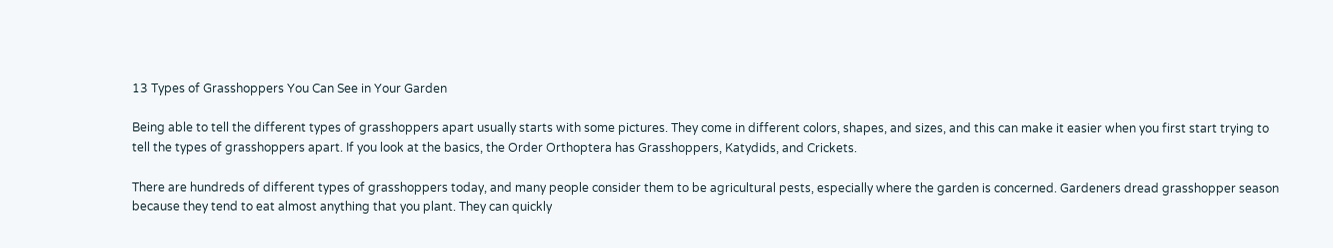13 Types of Grasshoppers You Can See in Your Garden

Being able to tell the different types of grasshoppers apart usually starts with some pictures. They come in different colors, shapes, and sizes, and this can make it easier when you first start trying to tell the types of grasshoppers apart. If you look at the basics, the Order Orthoptera has Grasshoppers, Katydids, and Crickets.

There are hundreds of different types of grasshoppers today, and many people consider them to be agricultural pests, especially where the garden is concerned. Gardeners dread grasshopper season because they tend to eat almost anything that you plant. They can quickly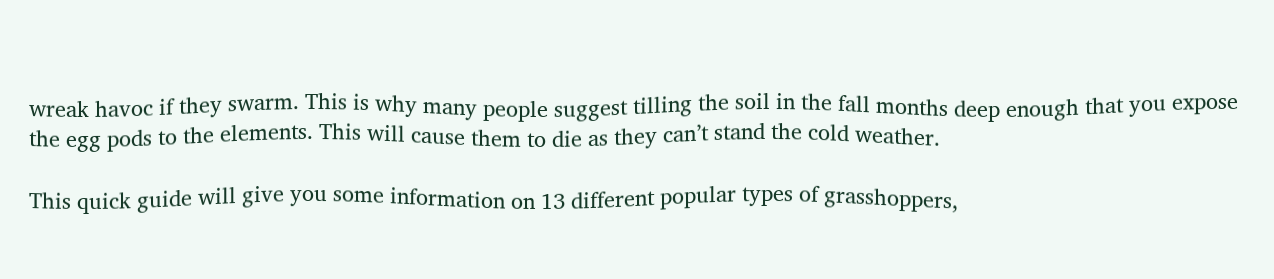wreak havoc if they swarm. This is why many people suggest tilling the soil in the fall months deep enough that you expose the egg pods to the elements. This will cause them to die as they can’t stand the cold weather.

This quick guide will give you some information on 13 different popular types of grasshoppers,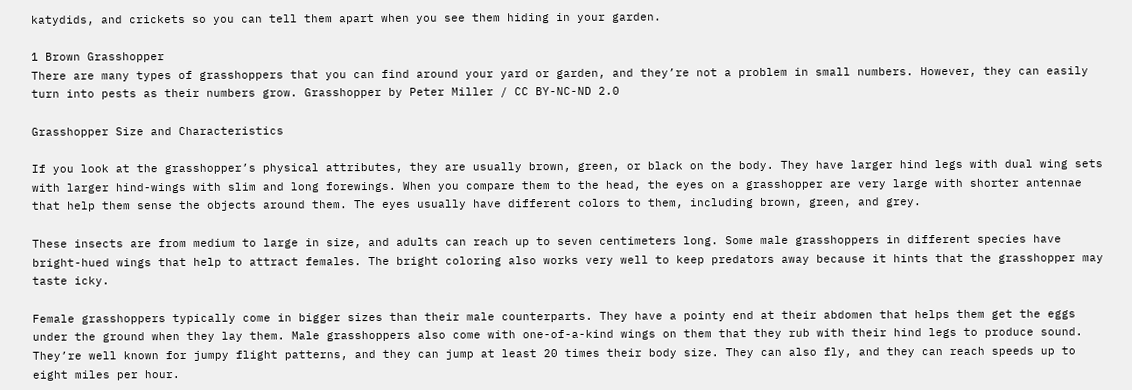katydids, and crickets so you can tell them apart when you see them hiding in your garden.

1 Brown Grasshopper
There are many types of grasshoppers that you can find around your yard or garden, and they’re not a problem in small numbers. However, they can easily turn into pests as their numbers grow. Grasshopper by Peter Miller / CC BY-NC-ND 2.0

Grasshopper Size and Characteristics

If you look at the grasshopper’s physical attributes, they are usually brown, green, or black on the body. They have larger hind legs with dual wing sets with larger hind-wings with slim and long forewings. When you compare them to the head, the eyes on a grasshopper are very large with shorter antennae that help them sense the objects around them. The eyes usually have different colors to them, including brown, green, and grey.

These insects are from medium to large in size, and adults can reach up to seven centimeters long. Some male grasshoppers in different species have bright-hued wings that help to attract females. The bright coloring also works very well to keep predators away because it hints that the grasshopper may taste icky.

Female grasshoppers typically come in bigger sizes than their male counterparts. They have a pointy end at their abdomen that helps them get the eggs under the ground when they lay them. Male grasshoppers also come with one-of-a-kind wings on them that they rub with their hind legs to produce sound. They’re well known for jumpy flight patterns, and they can jump at least 20 times their body size. They can also fly, and they can reach speeds up to eight miles per hour.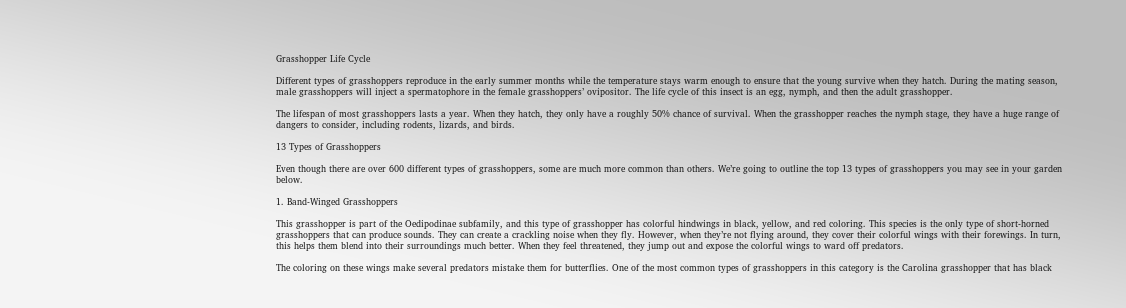Grasshopper Life Cycle

Different types of grasshoppers reproduce in the early summer months while the temperature stays warm enough to ensure that the young survive when they hatch. During the mating season, male grasshoppers will inject a spermatophore in the female grasshoppers’ ovipositor. The life cycle of this insect is an egg, nymph, and then the adult grasshopper.

The lifespan of most grasshoppers lasts a year. When they hatch, they only have a roughly 50% chance of survival. When the grasshopper reaches the nymph stage, they have a huge range of dangers to consider, including rodents, lizards, and birds.

13 Types of Grasshoppers

Even though there are over 600 different types of grasshoppers, some are much more common than others. We’re going to outline the top 13 types of grasshoppers you may see in your garden below.

1. Band-Winged Grasshoppers

This grasshopper is part of the Oedipodinae subfamily, and this type of grasshopper has colorful hindwings in black, yellow, and red coloring. This species is the only type of short-horned grasshoppers that can produce sounds. They can create a crackling noise when they fly. However, when they’re not flying around, they cover their colorful wings with their forewings. In turn, this helps them blend into their surroundings much better. When they feel threatened, they jump out and expose the colorful wings to ward off predators.

The coloring on these wings make several predators mistake them for butterflies. One of the most common types of grasshoppers in this category is the Carolina grasshopper that has black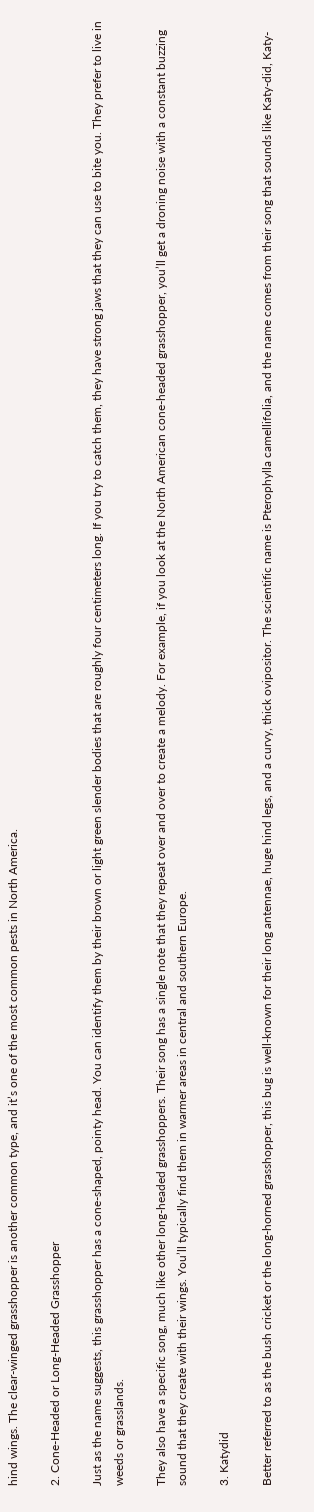hind wings. The clear-winged grasshopper is another common type, and it’s one of the most common pests in North America.

2. Cone-Headed or Long-Headed Grasshopper

Just as the name suggests, this grasshopper has a cone-shaped, pointy head. You can identify them by their brown or light green slender bodies that are roughly four centimeters long. If you try to catch them, they have strong jaws that they can use to bite you. They prefer to live in weeds or grasslands.

They also have a specific song, much like other long-headed grasshoppers. Their song has a single note that they repeat over and over to create a melody. For example, if you look at the North American cone-headed grasshopper, you’ll get a droning noise with a constant buzzing sound that they create with their wings. You’ll typically find them in warmer areas in central and southern Europe.

3. Katydid

Better referred to as the bush cricket or the long-horned grasshopper, this bug is well-known for their long antennae, huge hind legs, and a curvy, thick ovipositor. The scientific name is Pterophylla camellifolia, and the name comes from their song that sounds like Katy-did, Katy-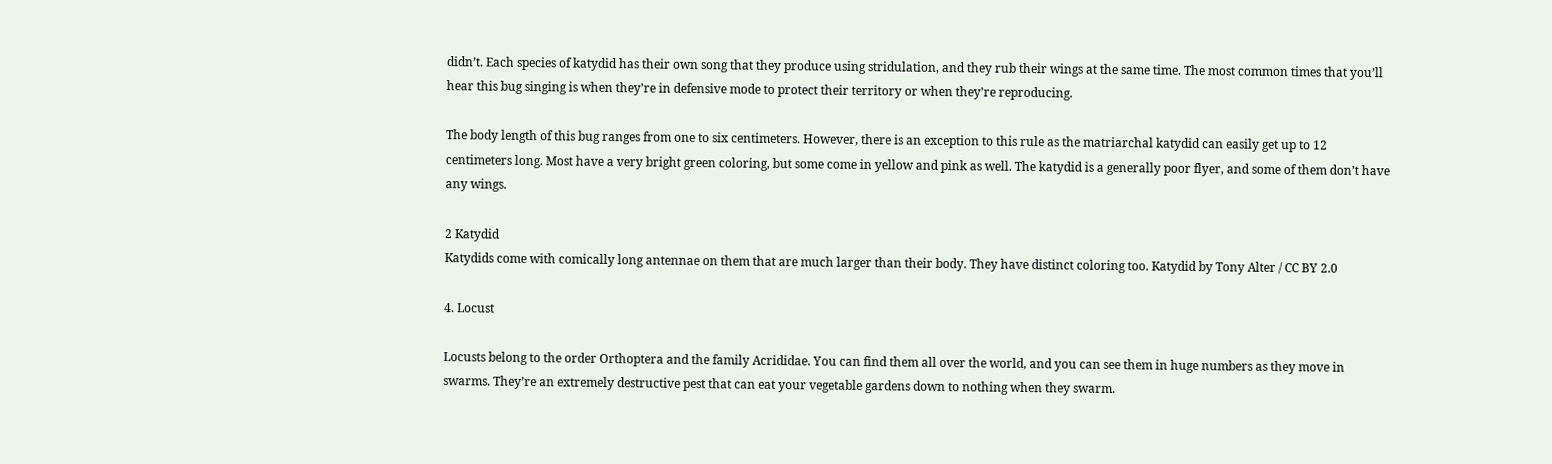didn’t. Each species of katydid has their own song that they produce using stridulation, and they rub their wings at the same time. The most common times that you’ll hear this bug singing is when they’re in defensive mode to protect their territory or when they’re reproducing.

The body length of this bug ranges from one to six centimeters. However, there is an exception to this rule as the matriarchal katydid can easily get up to 12 centimeters long. Most have a very bright green coloring, but some come in yellow and pink as well. The katydid is a generally poor flyer, and some of them don’t have any wings.

2 Katydid
Katydids come with comically long antennae on them that are much larger than their body. They have distinct coloring too. Katydid by Tony Alter / CC BY 2.0

4. Locust

Locusts belong to the order Orthoptera and the family Acrididae. You can find them all over the world, and you can see them in huge numbers as they move in swarms. They’re an extremely destructive pest that can eat your vegetable gardens down to nothing when they swarm.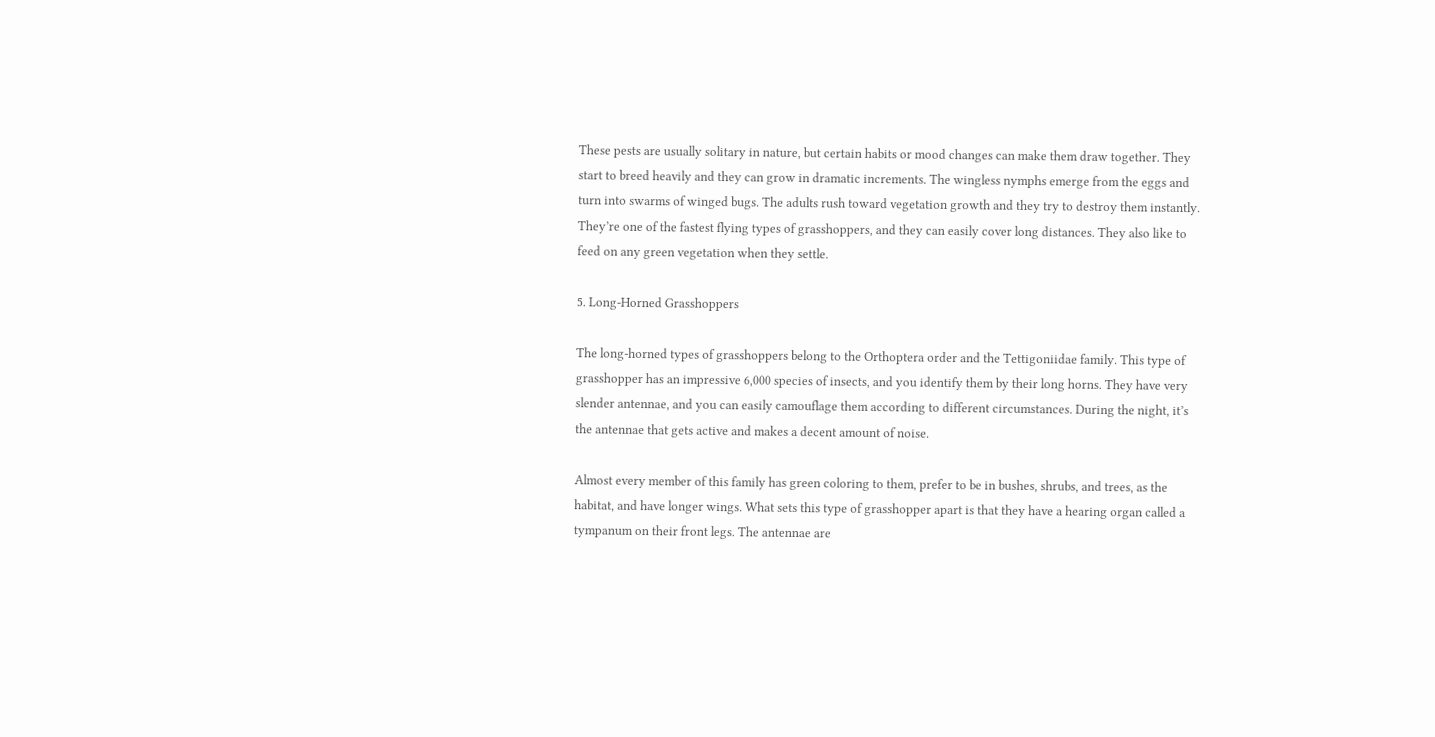These pests are usually solitary in nature, but certain habits or mood changes can make them draw together. They start to breed heavily and they can grow in dramatic increments. The wingless nymphs emerge from the eggs and turn into swarms of winged bugs. The adults rush toward vegetation growth and they try to destroy them instantly. They’re one of the fastest flying types of grasshoppers, and they can easily cover long distances. They also like to feed on any green vegetation when they settle.

5. Long-Horned Grasshoppers

The long-horned types of grasshoppers belong to the Orthoptera order and the Tettigoniidae family. This type of grasshopper has an impressive 6,000 species of insects, and you identify them by their long horns. They have very slender antennae, and you can easily camouflage them according to different circumstances. During the night, it’s the antennae that gets active and makes a decent amount of noise.

Almost every member of this family has green coloring to them, prefer to be in bushes, shrubs, and trees, as the habitat, and have longer wings. What sets this type of grasshopper apart is that they have a hearing organ called a tympanum on their front legs. The antennae are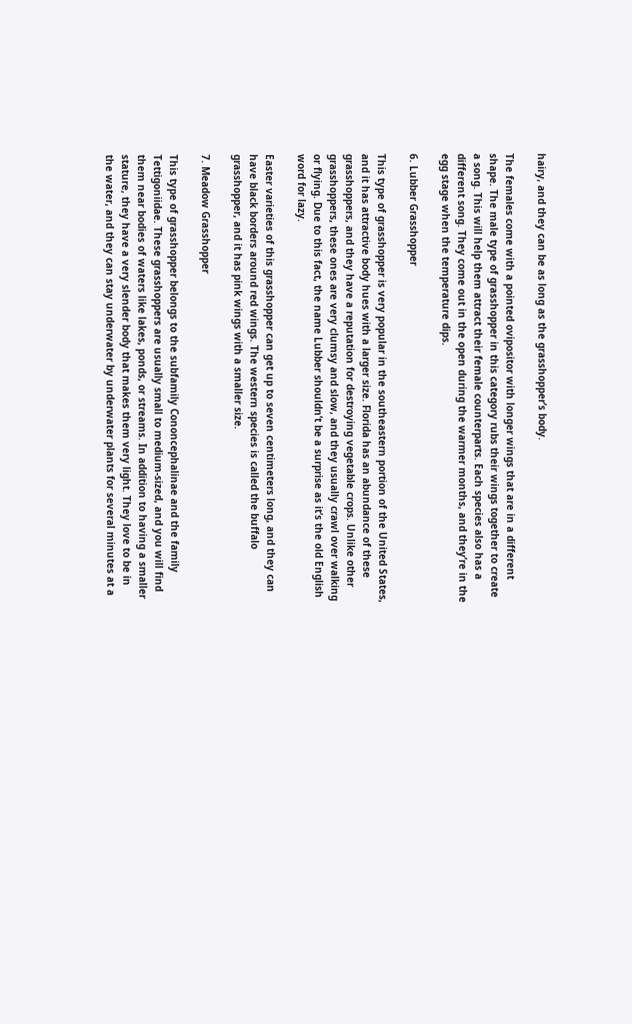hairy, and they can be as long as the grasshopper’s body.

The females come with a pointed ovipositor with longer wings that are in a different shape. The male type of grasshopper in this category rubs their wings together to create a song. This will help them attract their female counterparts. Each species also has a different song. They come out in the open during the warmer months, and they’re in the egg stage when the temperature dips.

6. Lubber Grasshopper

This type of grasshopper is very popular in the southeastern portion of the United States, and it has attractive body hues with a larger size. Florida has an abundance of these grasshoppers, and they have a reputation for destroying vegetable crops. Unlike other grasshoppers, these ones are very clumsy and slow, and they usually crawl over walking or flying. Due to this fact, the name Lubber shouldn’t be a surprise as it’s the old English word for lazy.

Easter varieties of this grasshopper can get up to seven centimeters long, and they can have black borders around red wings. The western species is called the buffalo grasshopper, and it has pink wings with a smaller size.

7. Meadow Grasshopper

This type of grasshopper belongs to the subfamily Cononcephalinae and the family Tettigoniidae. These grasshoppers are usually small to medium-sized, and you will find them near bodies of waters like lakes, ponds, or streams. In addition to having a smaller stature, they have a very slender body that makes them very light. They love to be in the water, and they can stay underwater by underwater plants for several minutes at a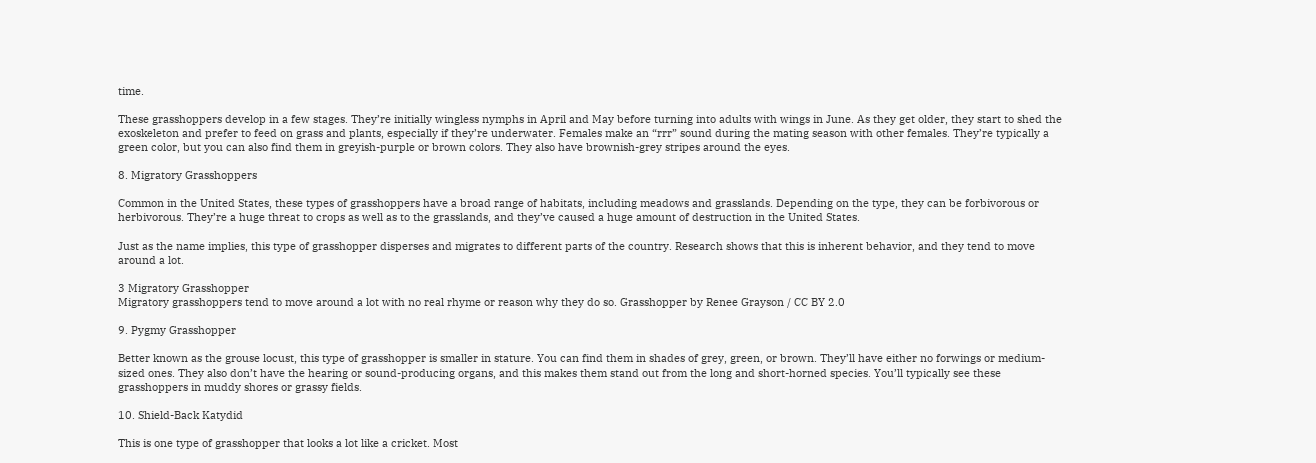time.

These grasshoppers develop in a few stages. They’re initially wingless nymphs in April and May before turning into adults with wings in June. As they get older, they start to shed the exoskeleton and prefer to feed on grass and plants, especially if they’re underwater. Females make an “rrr” sound during the mating season with other females. They’re typically a green color, but you can also find them in greyish-purple or brown colors. They also have brownish-grey stripes around the eyes.

8. Migratory Grasshoppers

Common in the United States, these types of grasshoppers have a broad range of habitats, including meadows and grasslands. Depending on the type, they can be forbivorous or herbivorous. They’re a huge threat to crops as well as to the grasslands, and they’ve caused a huge amount of destruction in the United States.

Just as the name implies, this type of grasshopper disperses and migrates to different parts of the country. Research shows that this is inherent behavior, and they tend to move around a lot.

3 Migratory Grasshopper
Migratory grasshoppers tend to move around a lot with no real rhyme or reason why they do so. Grasshopper by Renee Grayson / CC BY 2.0

9. Pygmy Grasshopper

Better known as the grouse locust, this type of grasshopper is smaller in stature. You can find them in shades of grey, green, or brown. They’ll have either no forwings or medium-sized ones. They also don’t have the hearing or sound-producing organs, and this makes them stand out from the long and short-horned species. You’ll typically see these grasshoppers in muddy shores or grassy fields.

10. Shield-Back Katydid

This is one type of grasshopper that looks a lot like a cricket. Most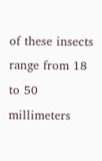of these insects range from 18 to 50 millimeters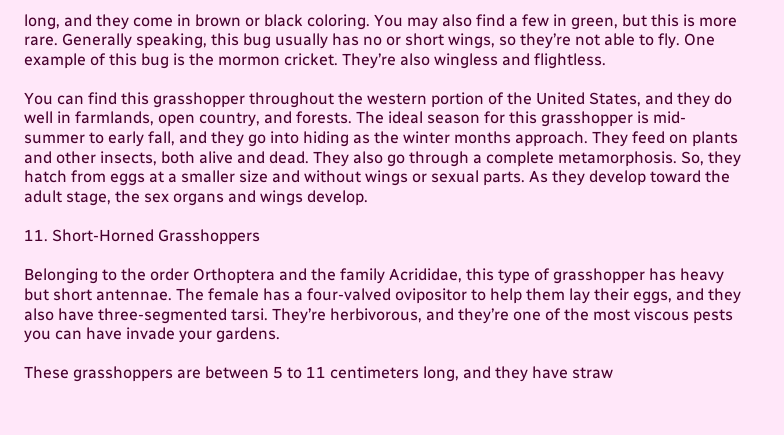long, and they come in brown or black coloring. You may also find a few in green, but this is more rare. Generally speaking, this bug usually has no or short wings, so they’re not able to fly. One example of this bug is the mormon cricket. They’re also wingless and flightless.

You can find this grasshopper throughout the western portion of the United States, and they do well in farmlands, open country, and forests. The ideal season for this grasshopper is mid-summer to early fall, and they go into hiding as the winter months approach. They feed on plants and other insects, both alive and dead. They also go through a complete metamorphosis. So, they hatch from eggs at a smaller size and without wings or sexual parts. As they develop toward the adult stage, the sex organs and wings develop.

11. Short-Horned Grasshoppers

Belonging to the order Orthoptera and the family Acrididae, this type of grasshopper has heavy but short antennae. The female has a four-valved ovipositor to help them lay their eggs, and they also have three-segmented tarsi. They’re herbivorous, and they’re one of the most viscous pests you can have invade your gardens.

These grasshoppers are between 5 to 11 centimeters long, and they have straw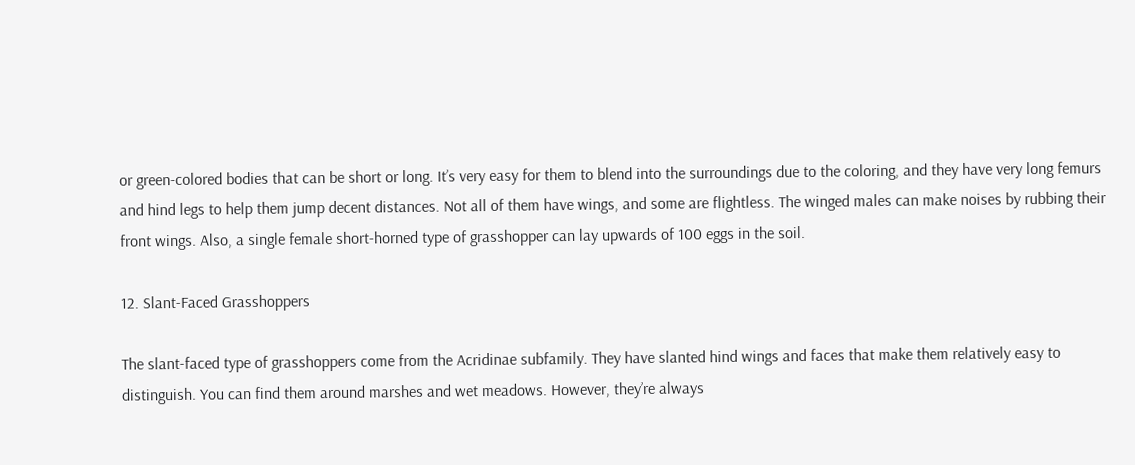or green-colored bodies that can be short or long. It’s very easy for them to blend into the surroundings due to the coloring, and they have very long femurs and hind legs to help them jump decent distances. Not all of them have wings, and some are flightless. The winged males can make noises by rubbing their front wings. Also, a single female short-horned type of grasshopper can lay upwards of 100 eggs in the soil.

12. Slant-Faced Grasshoppers

The slant-faced type of grasshoppers come from the Acridinae subfamily. They have slanted hind wings and faces that make them relatively easy to distinguish. You can find them around marshes and wet meadows. However, they’re always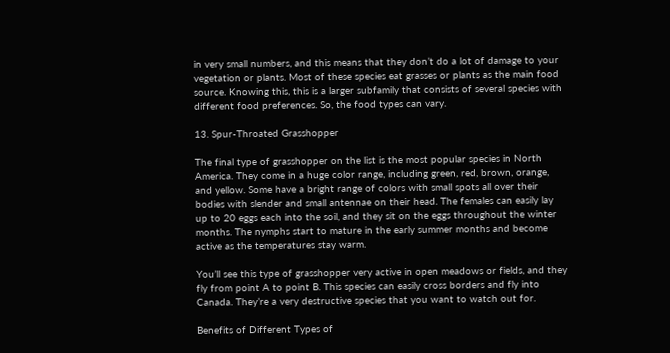in very small numbers, and this means that they don’t do a lot of damage to your vegetation or plants. Most of these species eat grasses or plants as the main food source. Knowing this, this is a larger subfamily that consists of several species with different food preferences. So, the food types can vary.

13. Spur-Throated Grasshopper

The final type of grasshopper on the list is the most popular species in North America. They come in a huge color range, including green, red, brown, orange, and yellow. Some have a bright range of colors with small spots all over their bodies with slender and small antennae on their head. The females can easily lay up to 20 eggs each into the soil, and they sit on the eggs throughout the winter months. The nymphs start to mature in the early summer months and become active as the temperatures stay warm.

You’ll see this type of grasshopper very active in open meadows or fields, and they fly from point A to point B. This species can easily cross borders and fly into Canada. They’re a very destructive species that you want to watch out for.

Benefits of Different Types of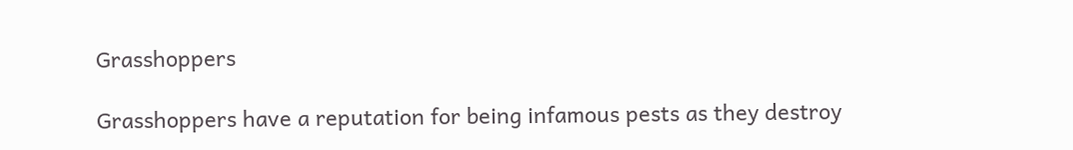Grasshoppers

Grasshoppers have a reputation for being infamous pests as they destroy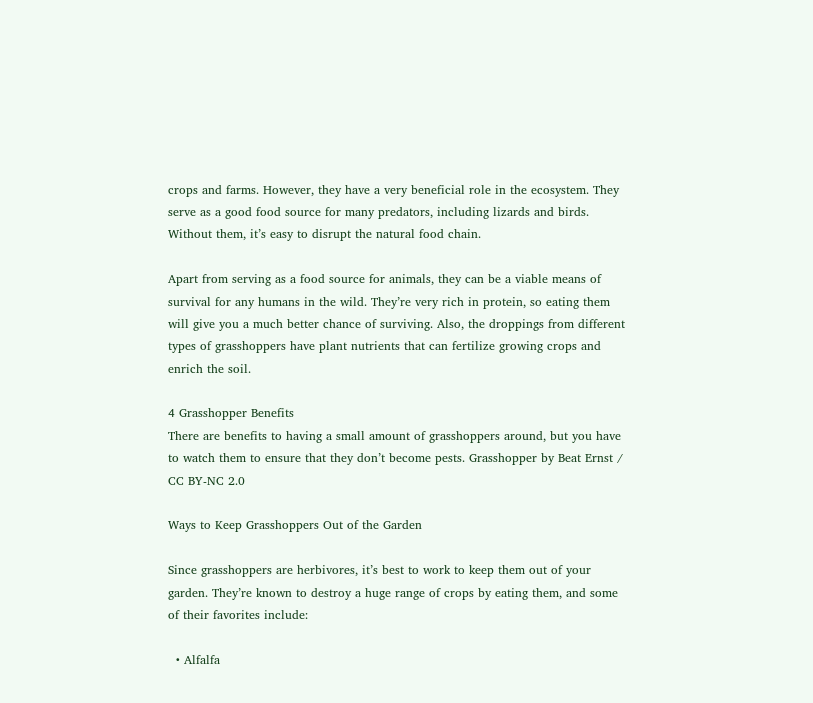crops and farms. However, they have a very beneficial role in the ecosystem. They serve as a good food source for many predators, including lizards and birds. Without them, it’s easy to disrupt the natural food chain.

Apart from serving as a food source for animals, they can be a viable means of survival for any humans in the wild. They’re very rich in protein, so eating them will give you a much better chance of surviving. Also, the droppings from different types of grasshoppers have plant nutrients that can fertilize growing crops and enrich the soil.

4 Grasshopper Benefits
There are benefits to having a small amount of grasshoppers around, but you have to watch them to ensure that they don’t become pests. Grasshopper by Beat Ernst / CC BY-NC 2.0

Ways to Keep Grasshoppers Out of the Garden

Since grasshoppers are herbivores, it’s best to work to keep them out of your garden. They’re known to destroy a huge range of crops by eating them, and some of their favorites include:

  • Alfalfa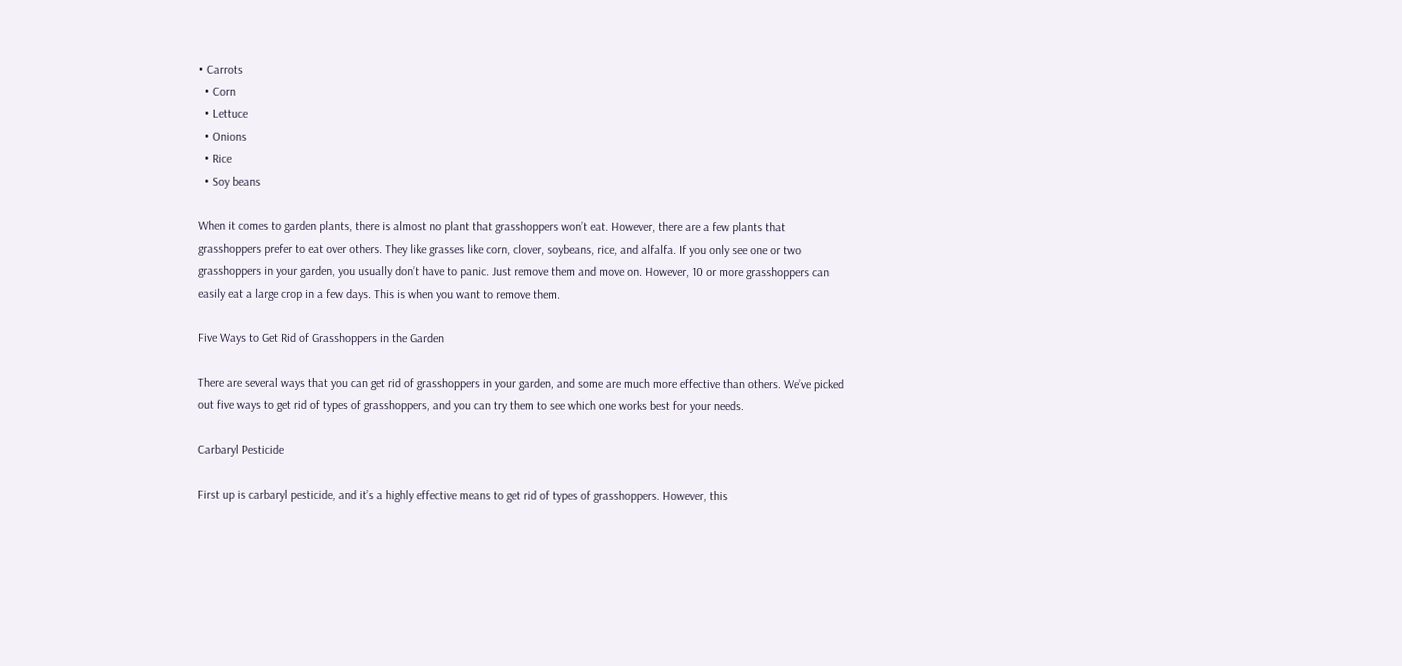• Carrots
  • Corn
  • Lettuce
  • Onions
  • Rice
  • Soy beans

When it comes to garden plants, there is almost no plant that grasshoppers won’t eat. However, there are a few plants that grasshoppers prefer to eat over others. They like grasses like corn, clover, soybeans, rice, and alfalfa. If you only see one or two grasshoppers in your garden, you usually don’t have to panic. Just remove them and move on. However, 10 or more grasshoppers can easily eat a large crop in a few days. This is when you want to remove them.

Five Ways to Get Rid of Grasshoppers in the Garden

There are several ways that you can get rid of grasshoppers in your garden, and some are much more effective than others. We’ve picked out five ways to get rid of types of grasshoppers, and you can try them to see which one works best for your needs.

Carbaryl Pesticide

First up is carbaryl pesticide, and it’s a highly effective means to get rid of types of grasshoppers. However, this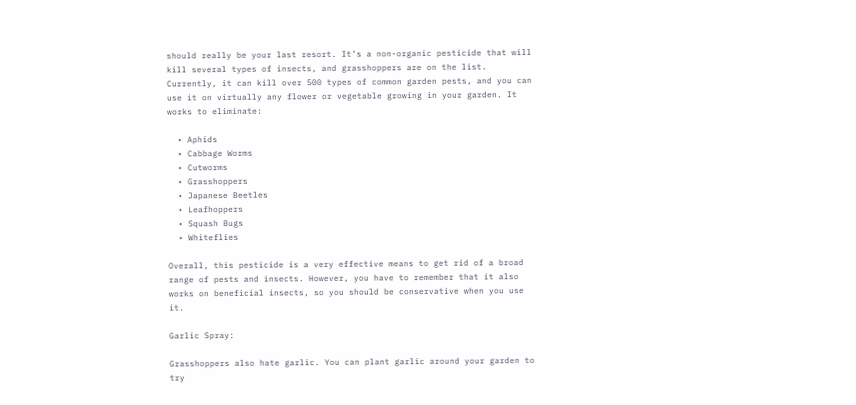should really be your last resort. It’s a non-organic pesticide that will kill several types of insects, and grasshoppers are on the list. Currently, it can kill over 500 types of common garden pests, and you can use it on virtually any flower or vegetable growing in your garden. It works to eliminate:

  • Aphids
  • Cabbage Worms
  • Cutworms
  • Grasshoppers
  • Japanese Beetles
  • Leafhoppers
  • Squash Bugs
  • Whiteflies

Overall, this pesticide is a very effective means to get rid of a broad range of pests and insects. However, you have to remember that it also works on beneficial insects, so you should be conservative when you use it.

Garlic Spray:

Grasshoppers also hate garlic. You can plant garlic around your garden to try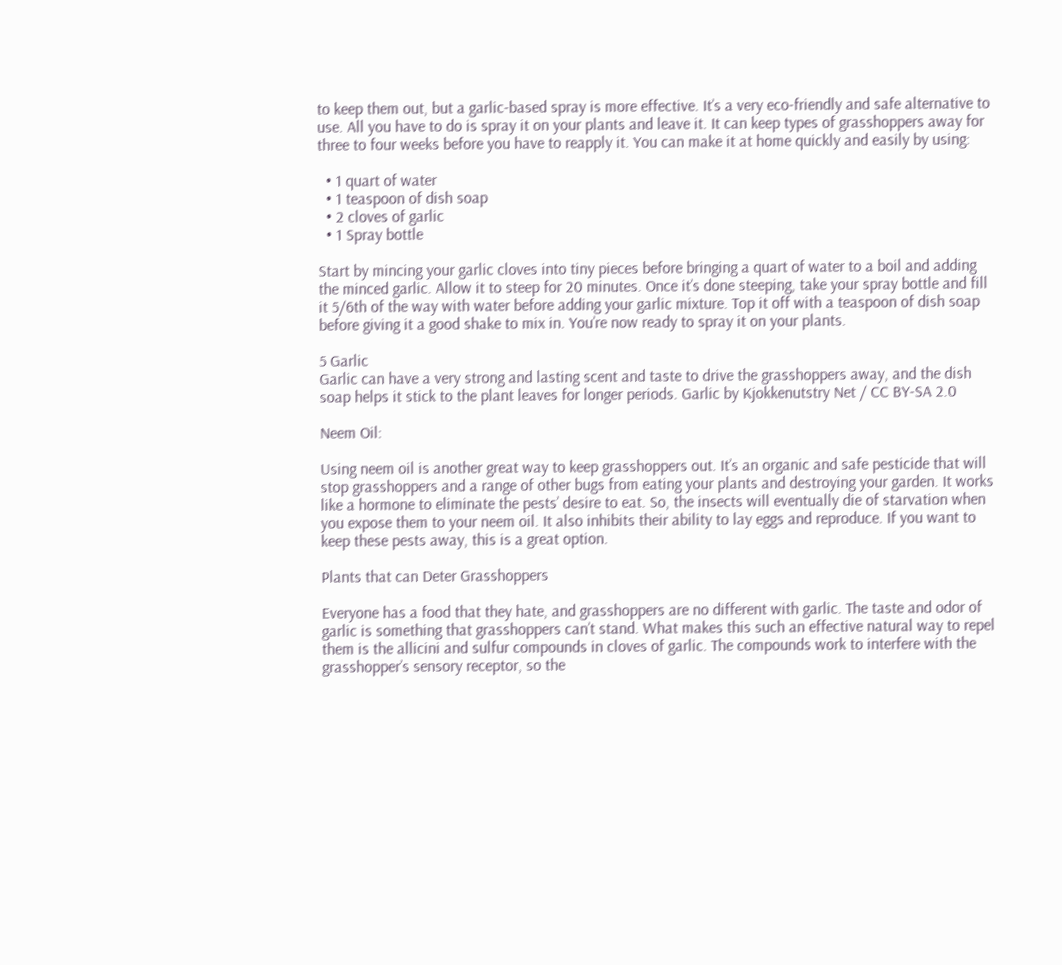to keep them out, but a garlic-based spray is more effective. It’s a very eco-friendly and safe alternative to use. All you have to do is spray it on your plants and leave it. It can keep types of grasshoppers away for three to four weeks before you have to reapply it. You can make it at home quickly and easily by using:

  • 1 quart of water
  • 1 teaspoon of dish soap
  • 2 cloves of garlic
  • 1 Spray bottle

Start by mincing your garlic cloves into tiny pieces before bringing a quart of water to a boil and adding the minced garlic. Allow it to steep for 20 minutes. Once it’s done steeping, take your spray bottle and fill it 5/6th of the way with water before adding your garlic mixture. Top it off with a teaspoon of dish soap before giving it a good shake to mix in. You’re now ready to spray it on your plants.

5 Garlic
Garlic can have a very strong and lasting scent and taste to drive the grasshoppers away, and the dish soap helps it stick to the plant leaves for longer periods. Garlic by Kjokkenutstry Net / CC BY-SA 2.0

Neem Oil:

Using neem oil is another great way to keep grasshoppers out. It’s an organic and safe pesticide that will stop grasshoppers and a range of other bugs from eating your plants and destroying your garden. It works like a hormone to eliminate the pests’ desire to eat. So, the insects will eventually die of starvation when you expose them to your neem oil. It also inhibits their ability to lay eggs and reproduce. If you want to keep these pests away, this is a great option.

Plants that can Deter Grasshoppers

Everyone has a food that they hate, and grasshoppers are no different with garlic. The taste and odor of garlic is something that grasshoppers can’t stand. What makes this such an effective natural way to repel them is the allicini and sulfur compounds in cloves of garlic. The compounds work to interfere with the grasshopper’s sensory receptor, so the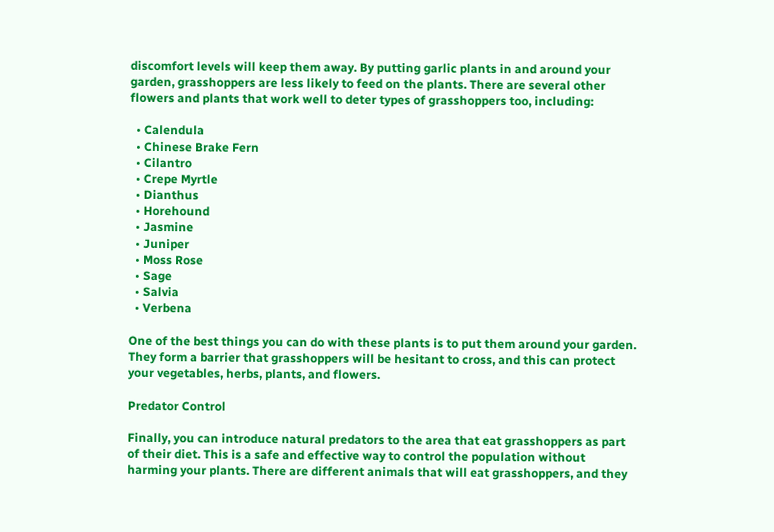discomfort levels will keep them away. By putting garlic plants in and around your garden, grasshoppers are less likely to feed on the plants. There are several other flowers and plants that work well to deter types of grasshoppers too, including:

  • Calendula
  • Chinese Brake Fern
  • Cilantro
  • Crepe Myrtle
  • Dianthus
  • Horehound
  • Jasmine
  • Juniper
  • Moss Rose
  • Sage
  • Salvia
  • Verbena

One of the best things you can do with these plants is to put them around your garden. They form a barrier that grasshoppers will be hesitant to cross, and this can protect your vegetables, herbs, plants, and flowers.

Predator Control

Finally, you can introduce natural predators to the area that eat grasshoppers as part of their diet. This is a safe and effective way to control the population without harming your plants. There are different animals that will eat grasshoppers, and they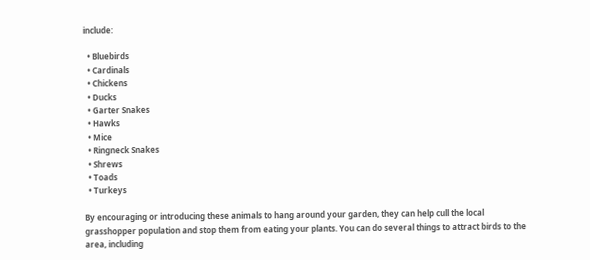include:

  • Bluebirds
  • Cardinals
  • Chickens
  • Ducks
  • Garter Snakes
  • Hawks
  • Mice
  • Ringneck Snakes
  • Shrews
  • Toads
  • Turkeys

By encouraging or introducing these animals to hang around your garden, they can help cull the local grasshopper population and stop them from eating your plants. You can do several things to attract birds to the area, including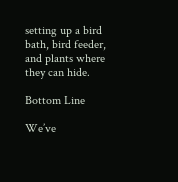setting up a bird bath, bird feeder, and plants where they can hide.

Bottom Line

We’ve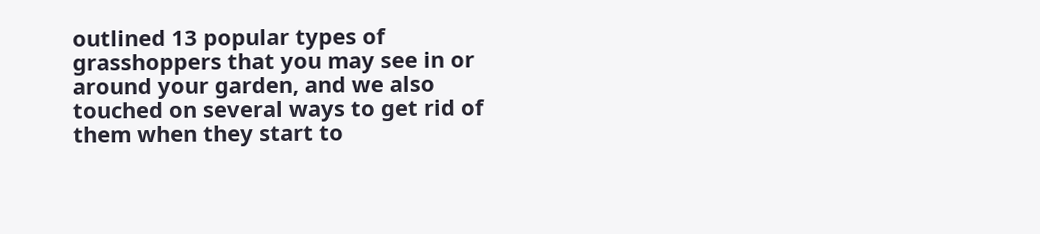outlined 13 popular types of grasshoppers that you may see in or around your garden, and we also touched on several ways to get rid of them when they start to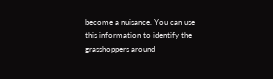become a nuisance. You can use this information to identify the grasshoppers around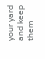your yard and keep them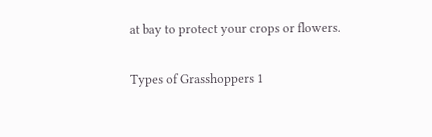at bay to protect your crops or flowers.

Types of Grasshoppers 1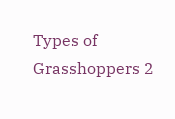Types of Grasshoppers 2